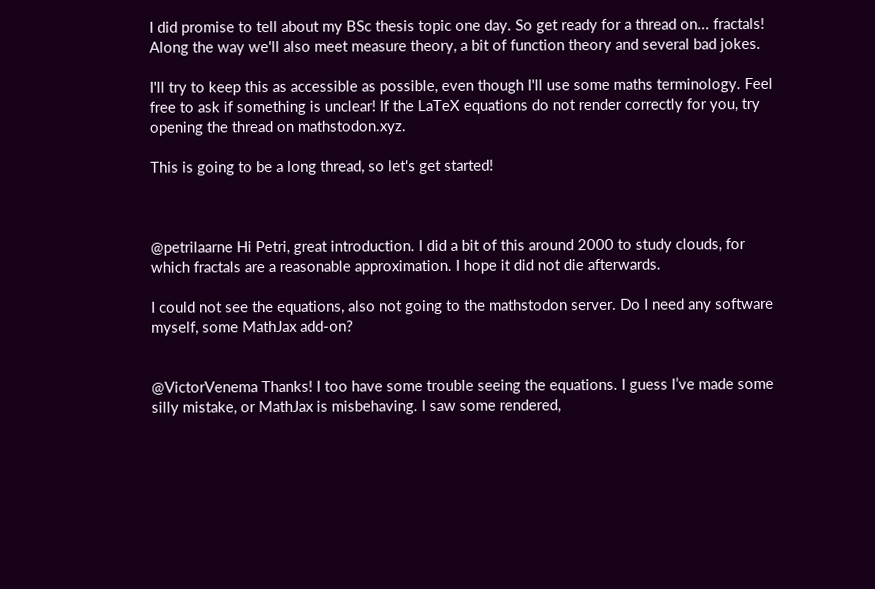I did promise to tell about my BSc thesis topic one day. So get ready for a thread on... fractals! Along the way we'll also meet measure theory, a bit of function theory and several bad jokes.

I'll try to keep this as accessible as possible, even though I'll use some maths terminology. Feel free to ask if something is unclear! If the LaTeX equations do not render correctly for you, try opening the thread on mathstodon.xyz.

This is going to be a long thread, so let's get started!



@petrilaarne Hi Petri, great introduction. I did a bit of this around 2000 to study clouds, for which fractals are a reasonable approximation. I hope it did not die afterwards.

I could not see the equations, also not going to the mathstodon server. Do I need any software myself, some MathJax add-on?


@VictorVenema Thanks! I too have some trouble seeing the equations. I guess I’ve made some silly mistake, or MathJax is misbehaving. I saw some rendered,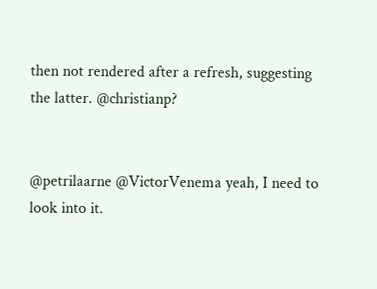then not rendered after a refresh, suggesting the latter. @christianp?


@petrilaarne @VictorVenema yeah, I need to look into it.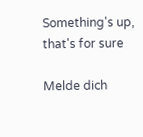Something's up, that's for sure

Melde dich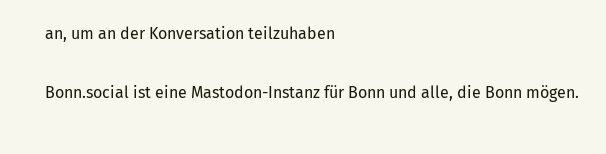an, um an der Konversation teilzuhaben

Bonn.social ist eine Mastodon-Instanz für Bonn und alle, die Bonn mögen.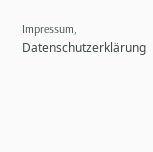Impressum, Datenschutzerklärung